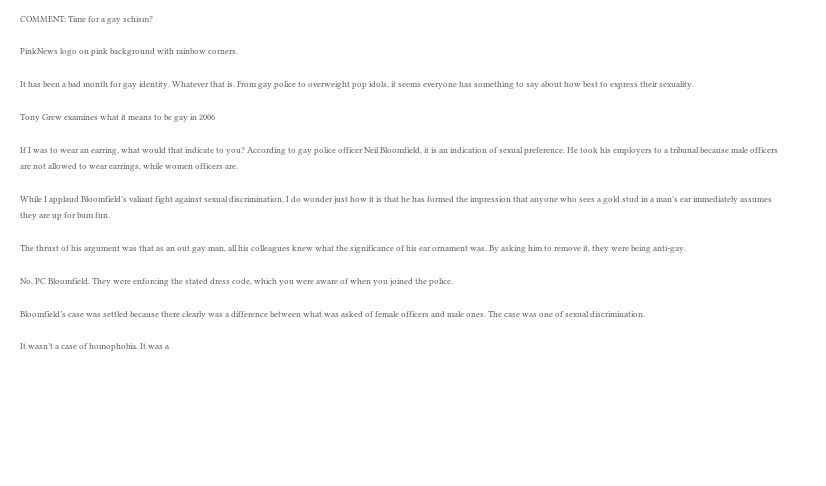COMMENT: Time for a gay schism?

PinkNews logo on pink background with rainbow corners.

It has been a bad month for gay identity. Whatever that is. From gay police to overweight pop idols, it seems everyone has something to say about how best to express their sexuality.

Tony Grew examines what it means to be gay in 2006

If I was to wear an earring, what would that indicate to you? According to gay police officer Neil Bloomfield, it is an indication of sexual preference. He took his employers to a tribunal because male officers are not allowed to wear earrings, while women officers are.

While I applaud Bloomfield’s valiant fight against sexual discrimination, I do wonder just how it is that he has formed the impression that anyone who sees a gold stud in a man’s ear immediately assumes they are up for bum fun.

The thrust of his argument was that as an out gay man, all his colleagues knew what the significance of his ear ornament was. By asking him to remove it, they were being anti-gay.

No, PC Bloomfield. They were enforcing the stated dress code, which you were aware of when you joined the police.

Bloomfield’s case was settled because there clearly was a difference between what was asked of female officers and male ones. The case was one of sexual discrimination.

It wasn’t a case of homophobia. It was a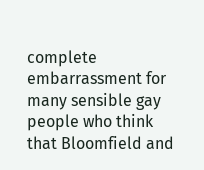complete embarrassment for many sensible gay people who think that Bloomfield and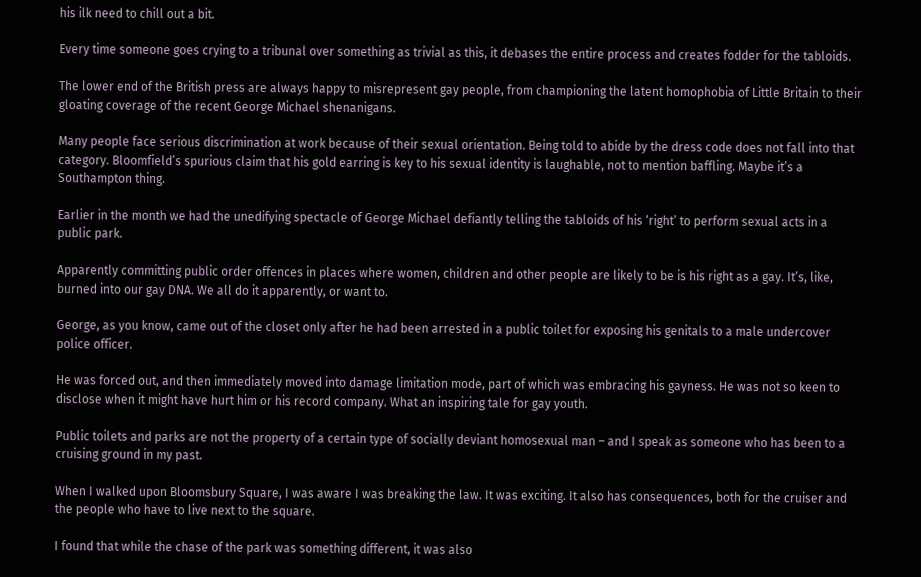his ilk need to chill out a bit.

Every time someone goes crying to a tribunal over something as trivial as this, it debases the entire process and creates fodder for the tabloids.

The lower end of the British press are always happy to misrepresent gay people, from championing the latent homophobia of Little Britain to their gloating coverage of the recent George Michael shenanigans.

Many people face serious discrimination at work because of their sexual orientation. Being told to abide by the dress code does not fall into that category. Bloomfield’s spurious claim that his gold earring is key to his sexual identity is laughable, not to mention baffling. Maybe it’s a Southampton thing.

Earlier in the month we had the unedifying spectacle of George Michael defiantly telling the tabloids of his ‘right’ to perform sexual acts in a public park.

Apparently committing public order offences in places where women, children and other people are likely to be is his right as a gay. It’s, like, burned into our gay DNA. We all do it apparently, or want to.

George, as you know, came out of the closet only after he had been arrested in a public toilet for exposing his genitals to a male undercover police officer.

He was forced out, and then immediately moved into damage limitation mode, part of which was embracing his gayness. He was not so keen to disclose when it might have hurt him or his record company. What an inspiring tale for gay youth.

Public toilets and parks are not the property of a certain type of socially deviant homosexual man – and I speak as someone who has been to a cruising ground in my past.

When I walked upon Bloomsbury Square, I was aware I was breaking the law. It was exciting. It also has consequences, both for the cruiser and the people who have to live next to the square.

I found that while the chase of the park was something different, it was also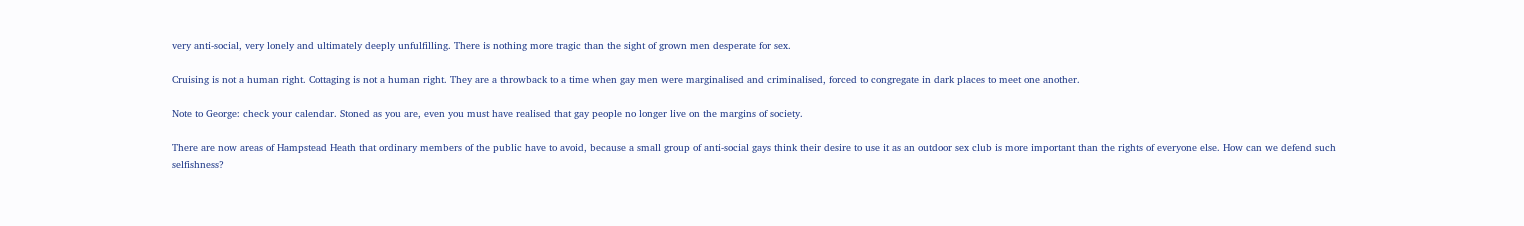very anti-social, very lonely and ultimately deeply unfulfilling. There is nothing more tragic than the sight of grown men desperate for sex.

Cruising is not a human right. Cottaging is not a human right. They are a throwback to a time when gay men were marginalised and criminalised, forced to congregate in dark places to meet one another.

Note to George: check your calendar. Stoned as you are, even you must have realised that gay people no longer live on the margins of society.

There are now areas of Hampstead Heath that ordinary members of the public have to avoid, because a small group of anti-social gays think their desire to use it as an outdoor sex club is more important than the rights of everyone else. How can we defend such selfishness?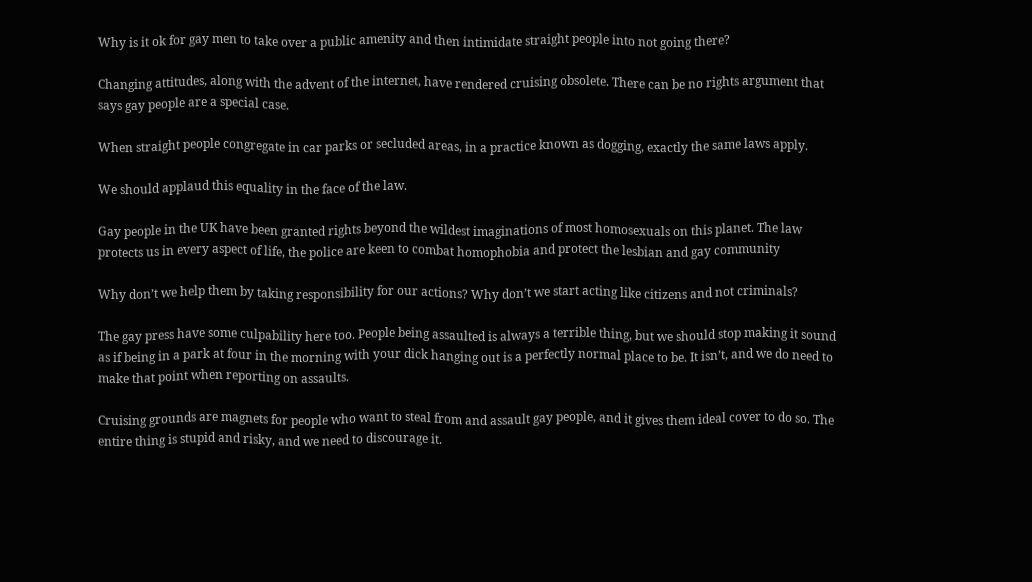Why is it ok for gay men to take over a public amenity and then intimidate straight people into not going there?

Changing attitudes, along with the advent of the internet, have rendered cruising obsolete. There can be no rights argument that says gay people are a special case.

When straight people congregate in car parks or secluded areas, in a practice known as dogging, exactly the same laws apply.

We should applaud this equality in the face of the law.

Gay people in the UK have been granted rights beyond the wildest imaginations of most homosexuals on this planet. The law protects us in every aspect of life, the police are keen to combat homophobia and protect the lesbian and gay community

Why don’t we help them by taking responsibility for our actions? Why don’t we start acting like citizens and not criminals?

The gay press have some culpability here too. People being assaulted is always a terrible thing, but we should stop making it sound as if being in a park at four in the morning with your dick hanging out is a perfectly normal place to be. It isn’t, and we do need to make that point when reporting on assaults.

Cruising grounds are magnets for people who want to steal from and assault gay people, and it gives them ideal cover to do so. The entire thing is stupid and risky, and we need to discourage it.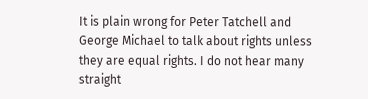It is plain wrong for Peter Tatchell and George Michael to talk about rights unless they are equal rights. I do not hear many straight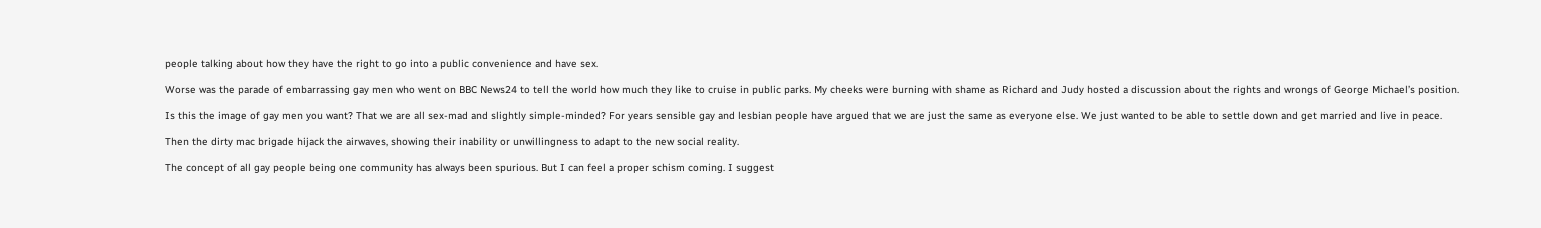people talking about how they have the right to go into a public convenience and have sex.

Worse was the parade of embarrassing gay men who went on BBC News24 to tell the world how much they like to cruise in public parks. My cheeks were burning with shame as Richard and Judy hosted a discussion about the rights and wrongs of George Michael’s position.

Is this the image of gay men you want? That we are all sex-mad and slightly simple-minded? For years sensible gay and lesbian people have argued that we are just the same as everyone else. We just wanted to be able to settle down and get married and live in peace.

Then the dirty mac brigade hijack the airwaves, showing their inability or unwillingness to adapt to the new social reality.

The concept of all gay people being one community has always been spurious. But I can feel a proper schism coming. I suggest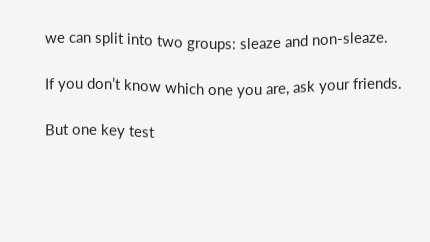we can split into two groups: sleaze and non-sleaze.

If you don’t know which one you are, ask your friends.

But one key test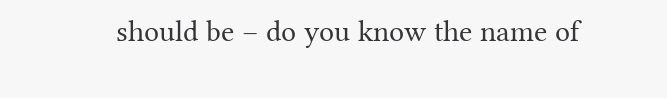should be – do you know the name of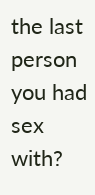the last person you had sex with?